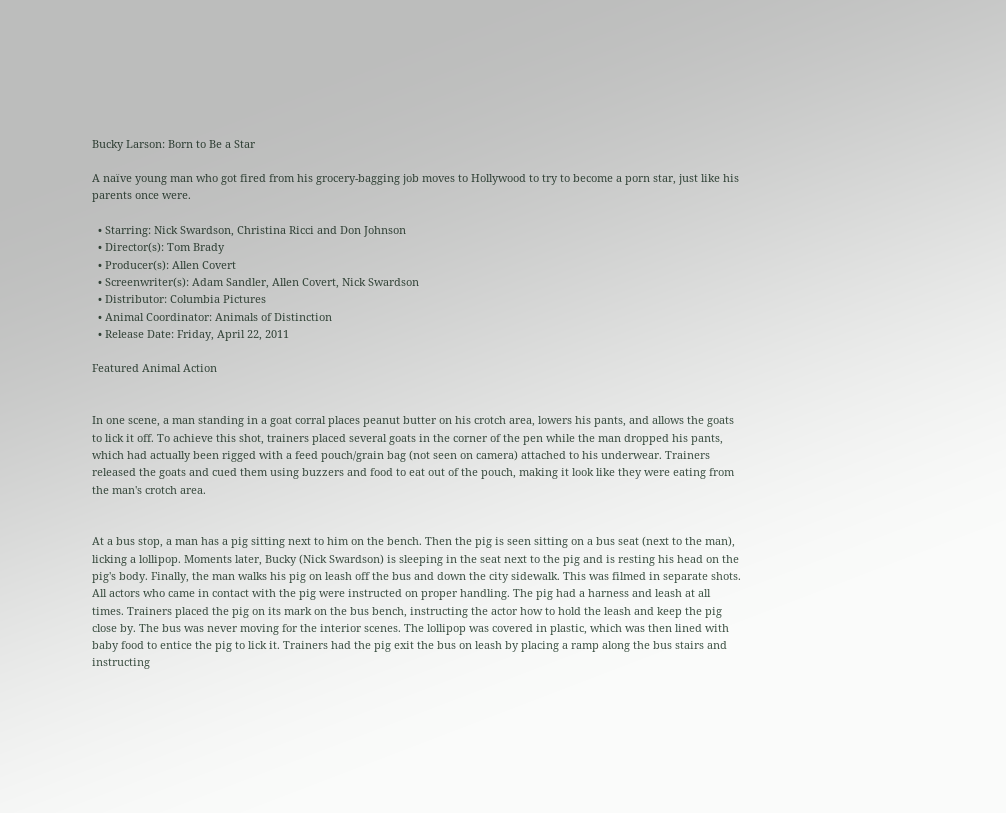Bucky Larson: Born to Be a Star

A naïve young man who got fired from his grocery-bagging job moves to Hollywood to try to become a porn star, just like his parents once were.

  • Starring: Nick Swardson, Christina Ricci and Don Johnson
  • Director(s): Tom Brady
  • Producer(s): Allen Covert
  • Screenwriter(s): Adam Sandler, Allen Covert, Nick Swardson
  • Distributor: Columbia Pictures
  • Animal Coordinator: Animals of Distinction
  • Release Date: Friday, April 22, 2011

Featured Animal Action


In one scene, a man standing in a goat corral places peanut butter on his crotch area, lowers his pants, and allows the goats to lick it off. To achieve this shot, trainers placed several goats in the corner of the pen while the man dropped his pants, which had actually been rigged with a feed pouch/grain bag (not seen on camera) attached to his underwear. Trainers released the goats and cued them using buzzers and food to eat out of the pouch, making it look like they were eating from the man's crotch area.


At a bus stop, a man has a pig sitting next to him on the bench. Then the pig is seen sitting on a bus seat (next to the man), licking a lollipop. Moments later, Bucky (Nick Swardson) is sleeping in the seat next to the pig and is resting his head on the pig's body. Finally, the man walks his pig on leash off the bus and down the city sidewalk. This was filmed in separate shots. All actors who came in contact with the pig were instructed on proper handling. The pig had a harness and leash at all times. Trainers placed the pig on its mark on the bus bench, instructing the actor how to hold the leash and keep the pig close by. The bus was never moving for the interior scenes. The lollipop was covered in plastic, which was then lined with baby food to entice the pig to lick it. Trainers had the pig exit the bus on leash by placing a ramp along the bus stairs and instructing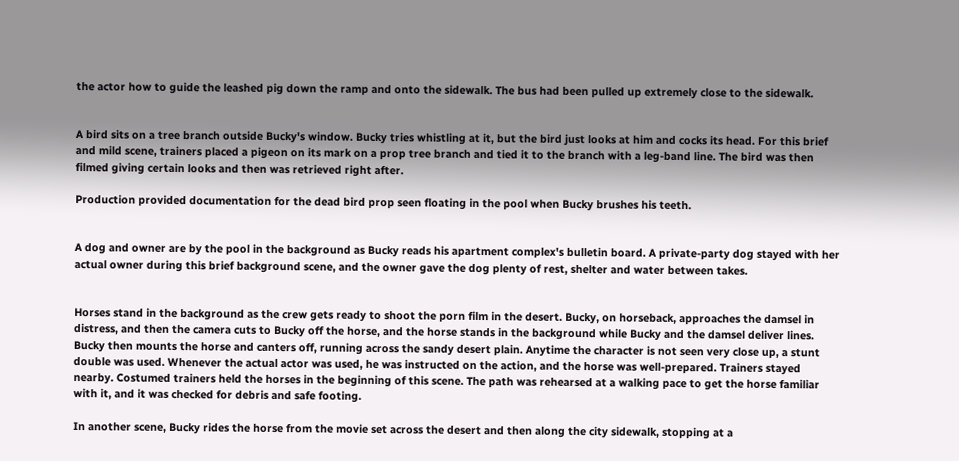the actor how to guide the leashed pig down the ramp and onto the sidewalk. The bus had been pulled up extremely close to the sidewalk.


A bird sits on a tree branch outside Bucky's window. Bucky tries whistling at it, but the bird just looks at him and cocks its head. For this brief and mild scene, trainers placed a pigeon on its mark on a prop tree branch and tied it to the branch with a leg-band line. The bird was then filmed giving certain looks and then was retrieved right after.

Production provided documentation for the dead bird prop seen floating in the pool when Bucky brushes his teeth.


A dog and owner are by the pool in the background as Bucky reads his apartment complex's bulletin board. A private-party dog stayed with her actual owner during this brief background scene, and the owner gave the dog plenty of rest, shelter and water between takes.


Horses stand in the background as the crew gets ready to shoot the porn film in the desert. Bucky, on horseback, approaches the damsel in distress, and then the camera cuts to Bucky off the horse, and the horse stands in the background while Bucky and the damsel deliver lines. Bucky then mounts the horse and canters off, running across the sandy desert plain. Anytime the character is not seen very close up, a stunt double was used. Whenever the actual actor was used, he was instructed on the action, and the horse was well-prepared. Trainers stayed nearby. Costumed trainers held the horses in the beginning of this scene. The path was rehearsed at a walking pace to get the horse familiar with it, and it was checked for debris and safe footing.

In another scene, Bucky rides the horse from the movie set across the desert and then along the city sidewalk, stopping at a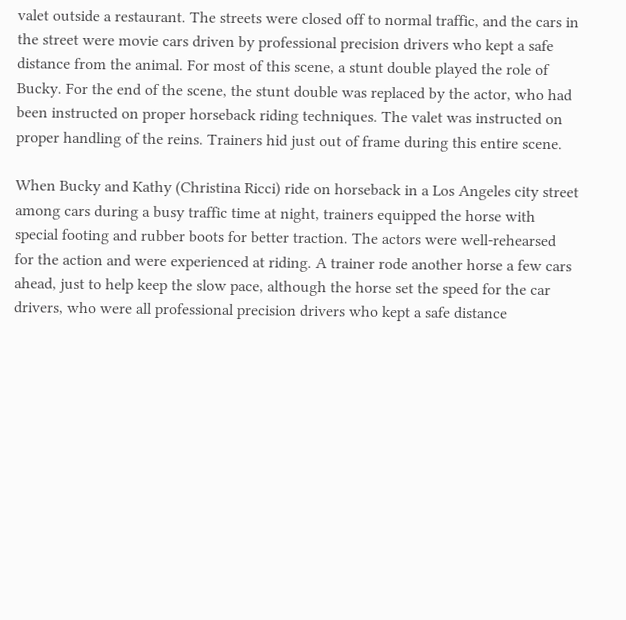valet outside a restaurant. The streets were closed off to normal traffic, and the cars in the street were movie cars driven by professional precision drivers who kept a safe distance from the animal. For most of this scene, a stunt double played the role of Bucky. For the end of the scene, the stunt double was replaced by the actor, who had been instructed on proper horseback riding techniques. The valet was instructed on proper handling of the reins. Trainers hid just out of frame during this entire scene.

When Bucky and Kathy (Christina Ricci) ride on horseback in a Los Angeles city street among cars during a busy traffic time at night, trainers equipped the horse with special footing and rubber boots for better traction. The actors were well-rehearsed for the action and were experienced at riding. A trainer rode another horse a few cars ahead, just to help keep the slow pace, although the horse set the speed for the car drivers, who were all professional precision drivers who kept a safe distance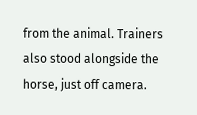from the animal. Trainers also stood alongside the horse, just off camera.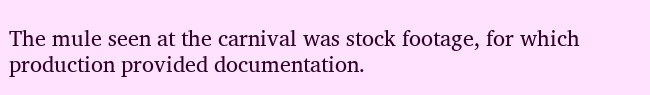The mule seen at the carnival was stock footage, for which production provided documentation.